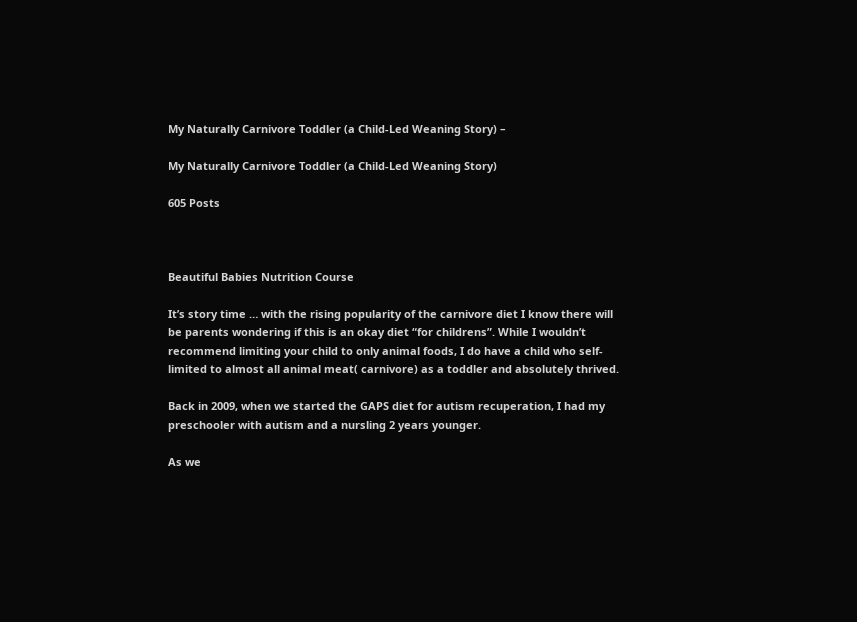My Naturally Carnivore Toddler (a Child-Led Weaning Story) –

My Naturally Carnivore Toddler (a Child-Led Weaning Story)

605 Posts



Beautiful Babies Nutrition Course

It’s story time … with the rising popularity of the carnivore diet I know there will be parents wondering if this is an okay diet “for childrens”. While I wouldn’t recommend limiting your child to only animal foods, I do have a child who self-limited to almost all animal meat( carnivore) as a toddler and absolutely thrived.

Back in 2009, when we started the GAPS diet for autism recuperation, I had my preschooler with autism and a nursling 2 years younger.

As we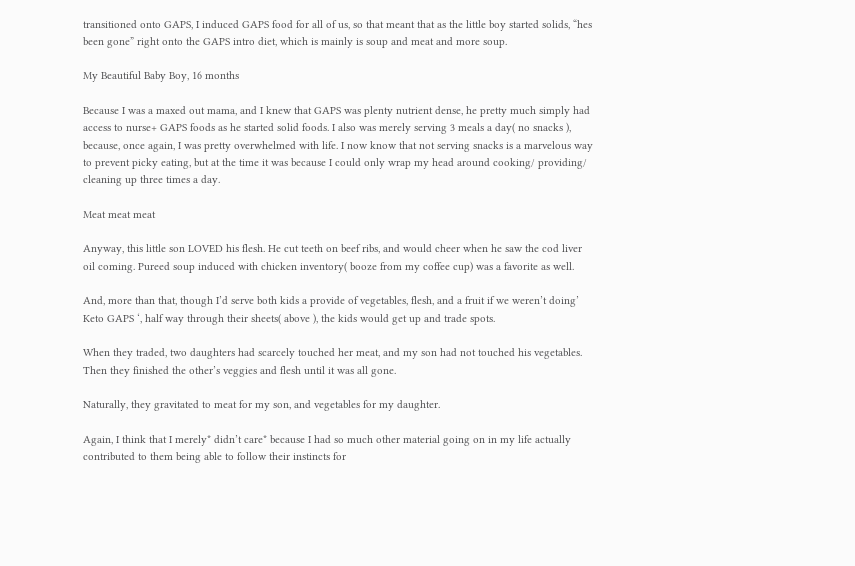transitioned onto GAPS, I induced GAPS food for all of us, so that meant that as the little boy started solids, “hes been gone” right onto the GAPS intro diet, which is mainly is soup and meat and more soup.

My Beautiful Baby Boy, 16 months

Because I was a maxed out mama, and I knew that GAPS was plenty nutrient dense, he pretty much simply had access to nurse+ GAPS foods as he started solid foods. I also was merely serving 3 meals a day( no snacks ), because, once again, I was pretty overwhelmed with life. I now know that not serving snacks is a marvelous way to prevent picky eating, but at the time it was because I could only wrap my head around cooking/ providing/ cleaning up three times a day.

Meat meat meat

Anyway, this little son LOVED his flesh. He cut teeth on beef ribs, and would cheer when he saw the cod liver oil coming. Pureed soup induced with chicken inventory( booze from my coffee cup) was a favorite as well.

And, more than that, though I’d serve both kids a provide of vegetables, flesh, and a fruit if we weren’t doing’ Keto GAPS ‘, half way through their sheets( above ), the kids would get up and trade spots.

When they traded, two daughters had scarcely touched her meat, and my son had not touched his vegetables. Then they finished the other’s veggies and flesh until it was all gone.

Naturally, they gravitated to meat for my son, and vegetables for my daughter.

Again, I think that I merely* didn’t care* because I had so much other material going on in my life actually contributed to them being able to follow their instincts for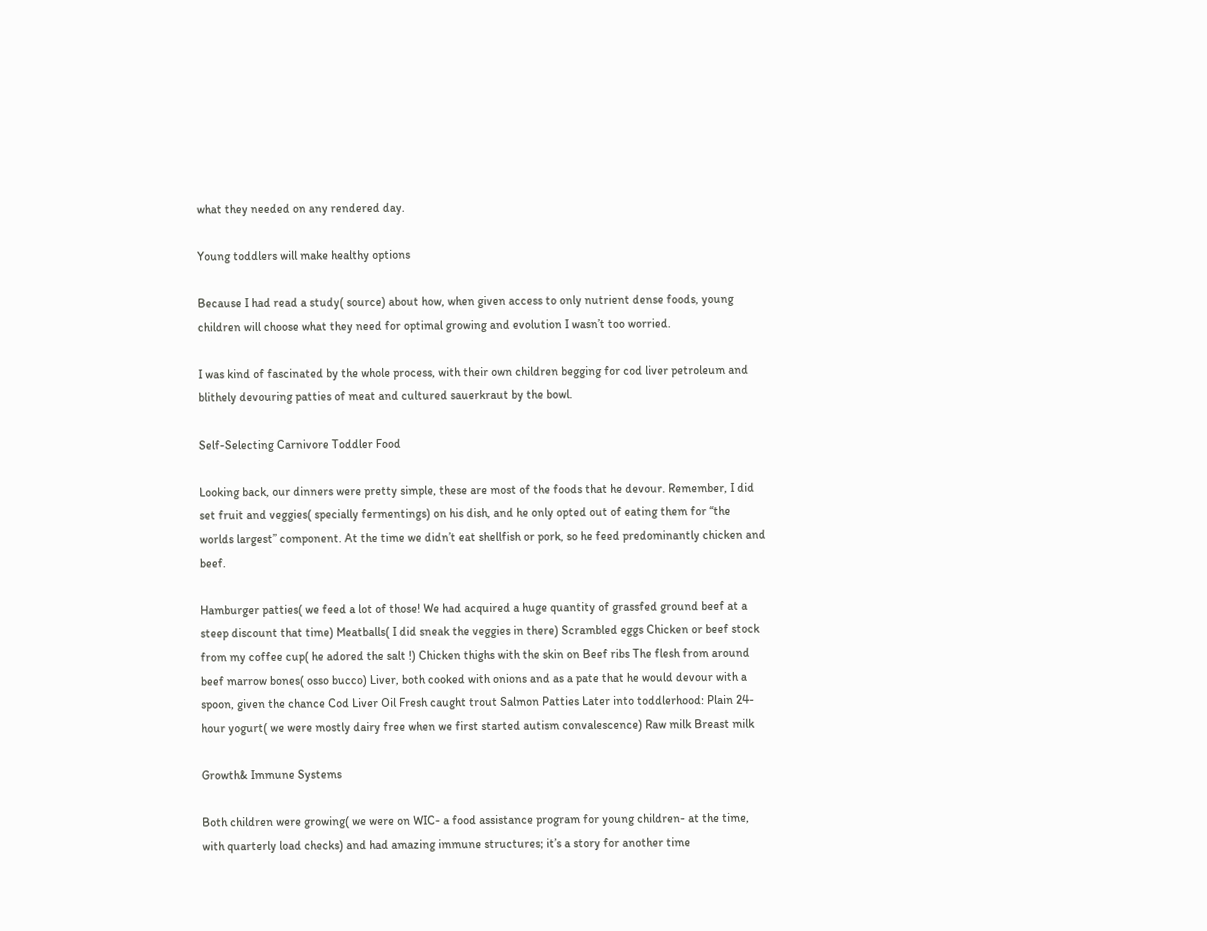what they needed on any rendered day.

Young toddlers will make healthy options

Because I had read a study( source) about how, when given access to only nutrient dense foods, young children will choose what they need for optimal growing and evolution I wasn’t too worried.

I was kind of fascinated by the whole process, with their own children begging for cod liver petroleum and blithely devouring patties of meat and cultured sauerkraut by the bowl.

Self-Selecting Carnivore Toddler Food

Looking back, our dinners were pretty simple, these are most of the foods that he devour. Remember, I did set fruit and veggies( specially fermentings) on his dish, and he only opted out of eating them for “the worlds largest” component. At the time we didn’t eat shellfish or pork, so he feed predominantly chicken and beef.

Hamburger patties( we feed a lot of those! We had acquired a huge quantity of grassfed ground beef at a steep discount that time) Meatballs( I did sneak the veggies in there) Scrambled eggs Chicken or beef stock from my coffee cup( he adored the salt !) Chicken thighs with the skin on Beef ribs The flesh from around beef marrow bones( osso bucco) Liver, both cooked with onions and as a pate that he would devour with a spoon, given the chance Cod Liver Oil Fresh caught trout Salmon Patties Later into toddlerhood: Plain 24-hour yogurt( we were mostly dairy free when we first started autism convalescence) Raw milk Breast milk

Growth& Immune Systems

Both children were growing( we were on WIC- a food assistance program for young children- at the time, with quarterly load checks) and had amazing immune structures; it’s a story for another time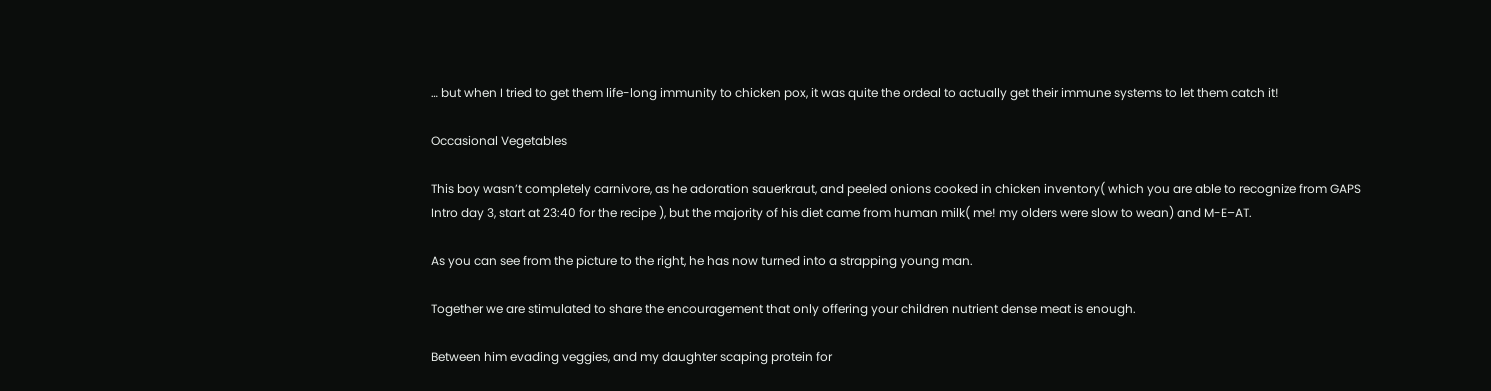… but when I tried to get them life-long immunity to chicken pox, it was quite the ordeal to actually get their immune systems to let them catch it!

Occasional Vegetables

This boy wasn’t completely carnivore, as he adoration sauerkraut, and peeled onions cooked in chicken inventory( which you are able to recognize from GAPS Intro day 3, start at 23:40 for the recipe ), but the majority of his diet came from human milk( me! my olders were slow to wean) and M-E–AT.

As you can see from the picture to the right, he has now turned into a strapping young man.

Together we are stimulated to share the encouragement that only offering your children nutrient dense meat is enough.

Between him evading veggies, and my daughter scaping protein for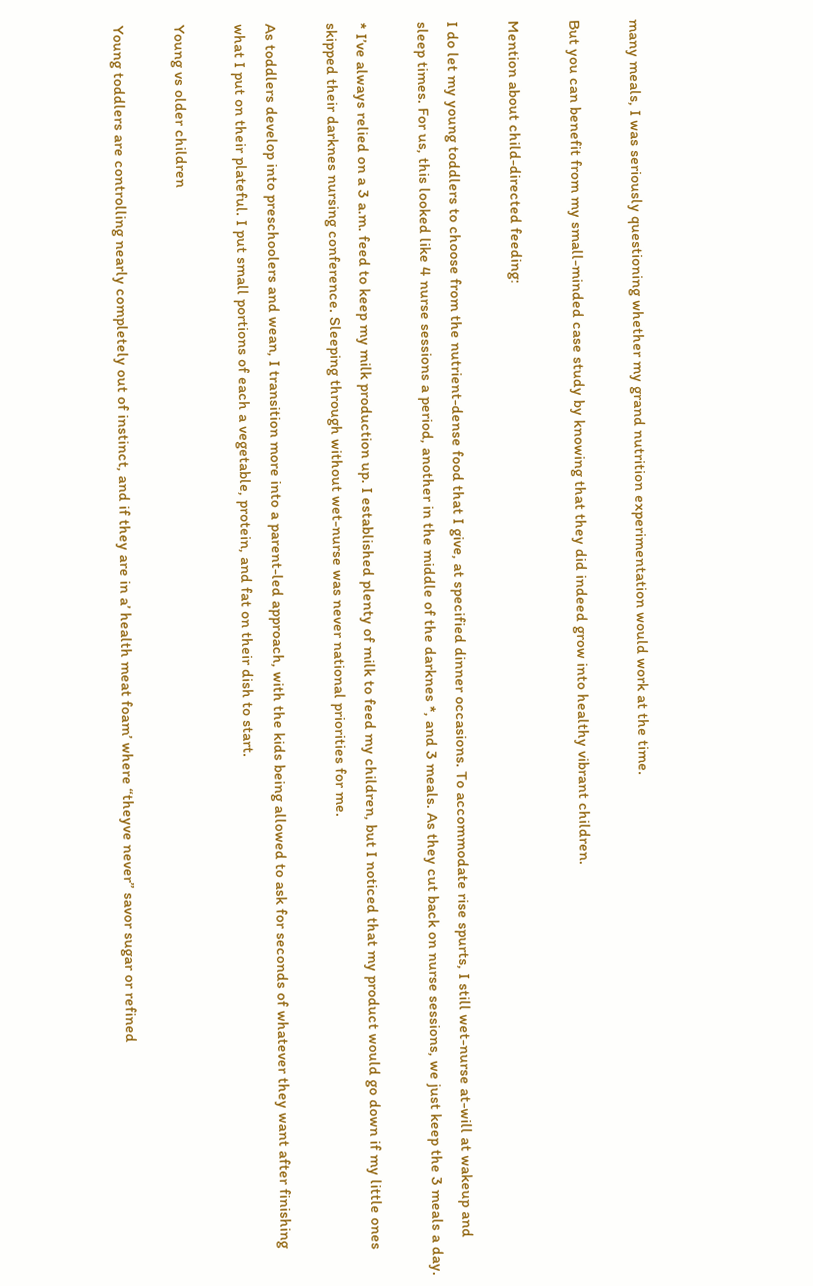many meals, I was seriously questioning whether my grand nutrition experimentation would work at the time.

But you can benefit from my small-minded case study by knowing that they did indeed grow into healthy vibrant children.

Mention about child-directed feeding:

I do let my young toddlers to choose from the nutrient-dense food that I give, at specified dinner occasions. To accommodate rise spurts, I still wet-nurse at-will at wakeup and sleep times. For us, this looked like 4 nurse sessions a period, another in the middle of the darknes *, and 3 meals. As they cut back on nurse sessions, we just keep the 3 meals a day.

* I’ve always relied on a 3 a.m. feed to keep my milk production up. I established plenty of milk to feed my children, but I noticed that my product would go down if my little ones skipped their darknes nursing conference. Sleeping through without wet-nurse was never national priorities for me.

As toddlers develop into preschoolers and wean, I transition more into a parent-led approach, with the kids being allowed to ask for seconds of whatever they want after finishing what I put on their plateful. I put small portions of each a vegetable, protein, and fat on their dish to start.

Young vs older children

Young toddlers are controlling nearly completely out of instinct, and if they are in a’ health meat foam’ where “theyve never” savor sugar or refined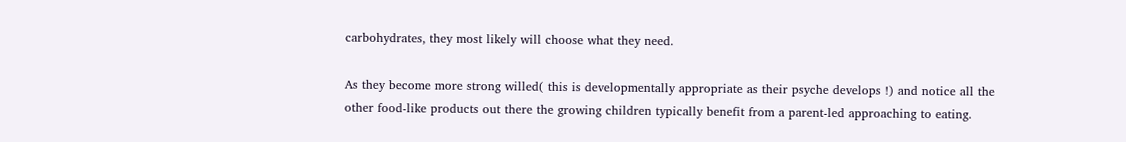carbohydrates, they most likely will choose what they need.

As they become more strong willed( this is developmentally appropriate as their psyche develops !) and notice all the other food-like products out there the growing children typically benefit from a parent-led approaching to eating.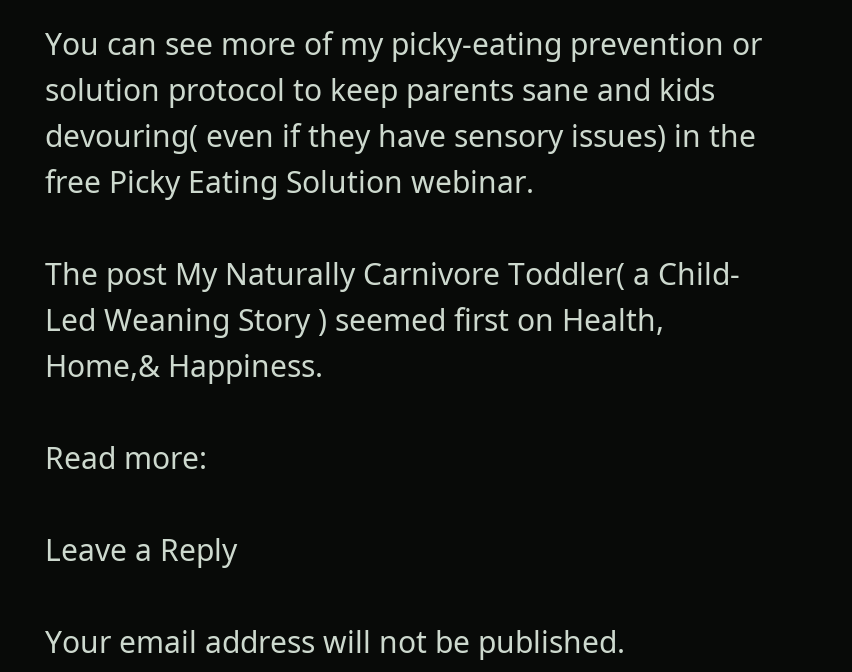You can see more of my picky-eating prevention or solution protocol to keep parents sane and kids devouring( even if they have sensory issues) in the free Picky Eating Solution webinar.

The post My Naturally Carnivore Toddler( a Child-Led Weaning Story ) seemed first on Health, Home,& Happiness.

Read more:

Leave a Reply

Your email address will not be published.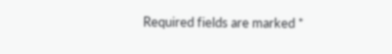Required fields are marked *